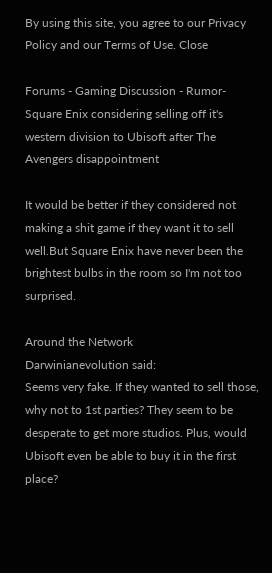By using this site, you agree to our Privacy Policy and our Terms of Use. Close

Forums - Gaming Discussion - Rumor- Square Enix considering selling off it's western division to Ubisoft after The Avengers disappointment

It would be better if they considered not making a shit game if they want it to sell well.But Square Enix have never been the brightest bulbs in the room so I'm not too surprised.

Around the Network
Darwinianevolution said:
Seems very fake. If they wanted to sell those, why not to 1st parties? They seem to be desperate to get more studios. Plus, would Ubisoft even be able to buy it in the first place?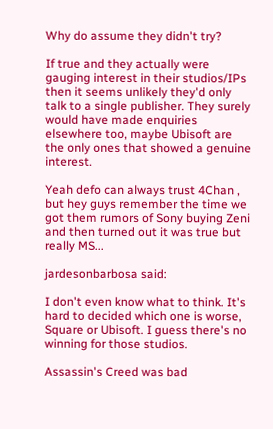Why do assume they didn't try?

If true and they actually were gauging interest in their studios/IPs then it seems unlikely they'd only talk to a single publisher. They surely would have made enquiries elsewhere too, maybe Ubisoft are the only ones that showed a genuine interest.

Yeah defo can always trust 4Chan , but hey guys remember the time we got them rumors of Sony buying Zeni and then turned out it was true but really MS...

jardesonbarbosa said:

I don't even know what to think. It's hard to decided which one is worse, Square or Ubisoft. I guess there's no winning for those studios.

Assassin's Creed was bad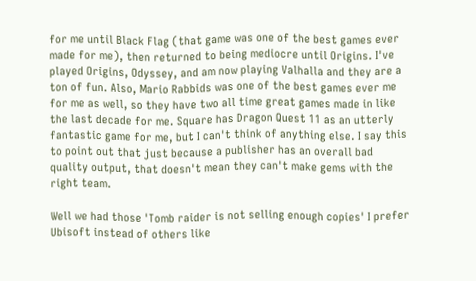for me until Black Flag (that game was one of the best games ever made for me), then returned to being mediocre until Origins. I've played Origins, Odyssey, and am now playing Valhalla and they are a ton of fun. Also, Mario Rabbids was one of the best games ever me for me as well, so they have two all time great games made in like the last decade for me. Square has Dragon Quest 11 as an utterly fantastic game for me, but I can't think of anything else. I say this to point out that just because a publisher has an overall bad quality output, that doesn't mean they can't make gems with the right team.

Well we had those 'Tomb raider is not selling enough copies' I prefer Ubisoft instead of others like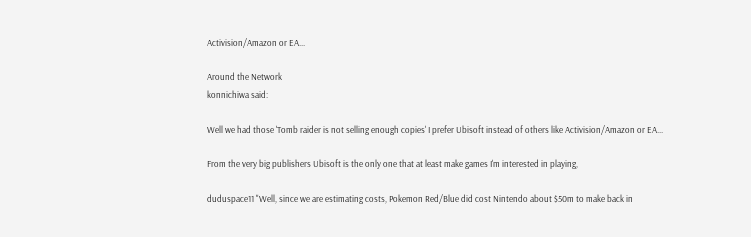Activision/Amazon or EA...

Around the Network
konnichiwa said:

Well we had those 'Tomb raider is not selling enough copies' I prefer Ubisoft instead of others like Activision/Amazon or EA...

From the very big publishers Ubisoft is the only one that at least make games I'm interested in playing,

duduspace11 "Well, since we are estimating costs, Pokemon Red/Blue did cost Nintendo about $50m to make back in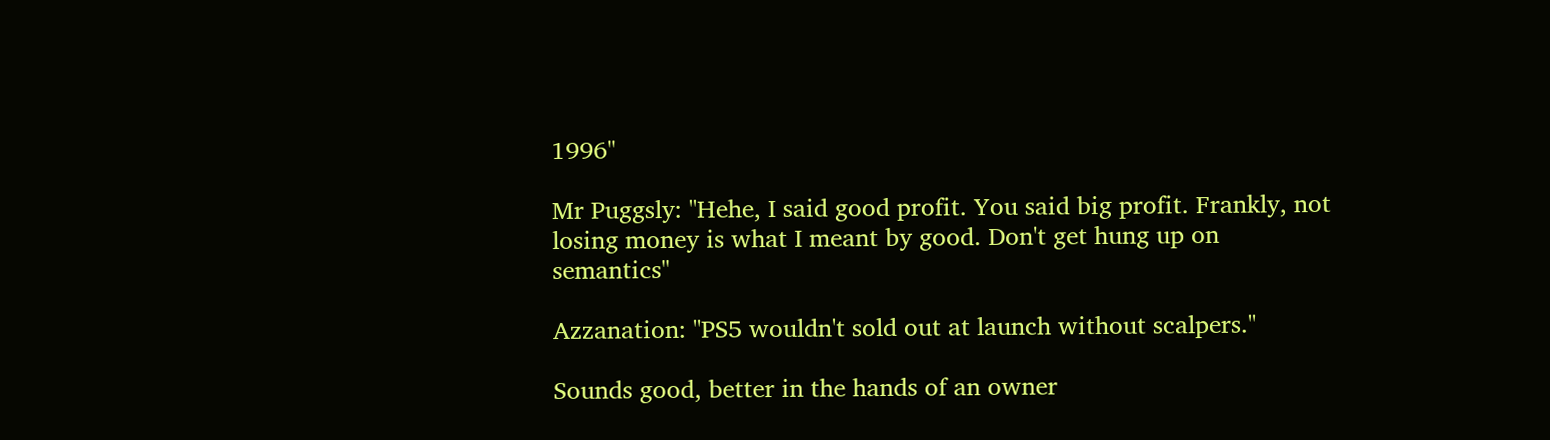1996"

Mr Puggsly: "Hehe, I said good profit. You said big profit. Frankly, not losing money is what I meant by good. Don't get hung up on semantics"

Azzanation: "PS5 wouldn't sold out at launch without scalpers."

Sounds good, better in the hands of an owner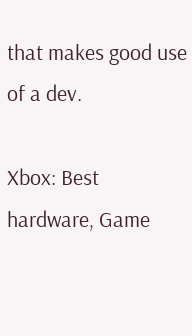that makes good use of a dev.

Xbox: Best hardware, Game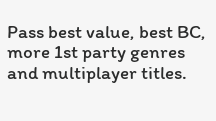Pass best value, best BC, more 1st party genres and multiplayer titles.